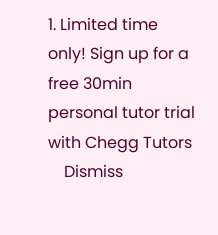1. Limited time only! Sign up for a free 30min personal tutor trial with Chegg Tutors
    Dismiss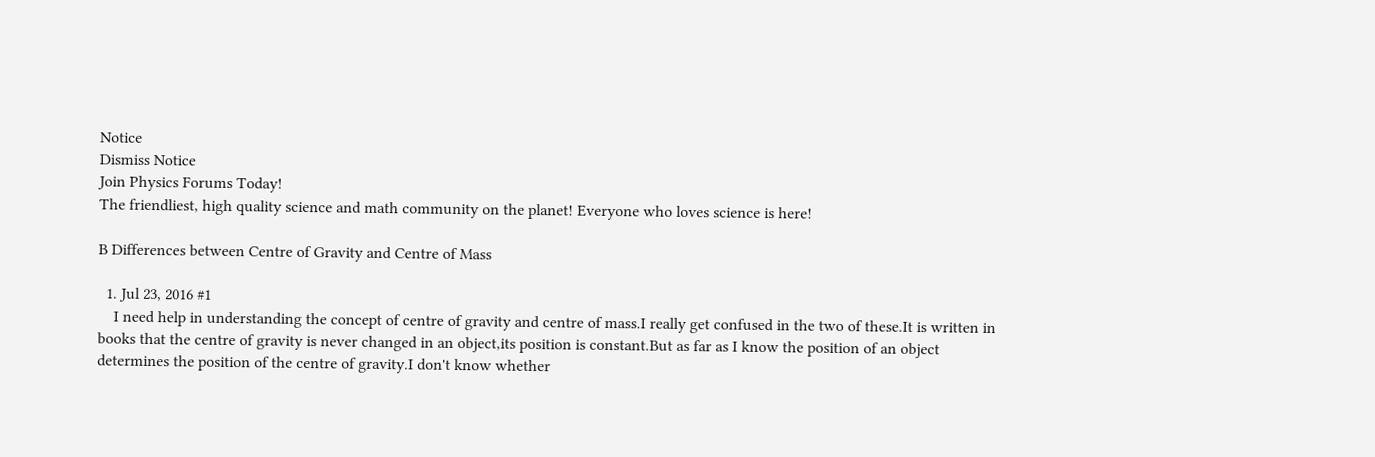Notice
Dismiss Notice
Join Physics Forums Today!
The friendliest, high quality science and math community on the planet! Everyone who loves science is here!

B Differences between Centre of Gravity and Centre of Mass

  1. Jul 23, 2016 #1
    I need help in understanding the concept of centre of gravity and centre of mass.I really get confused in the two of these.It is written in books that the centre of gravity is never changed in an object,its position is constant.But as far as I know the position of an object determines the position of the centre of gravity.I don't know whether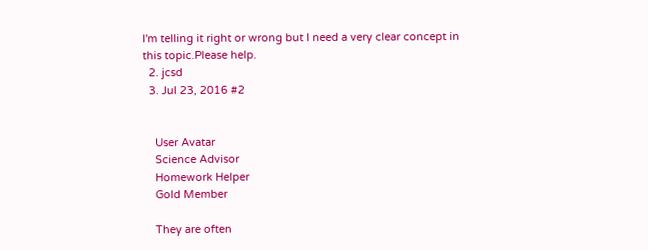I'm telling it right or wrong but I need a very clear concept in this topic.Please help.
  2. jcsd
  3. Jul 23, 2016 #2


    User Avatar
    Science Advisor
    Homework Helper
    Gold Member

    They are often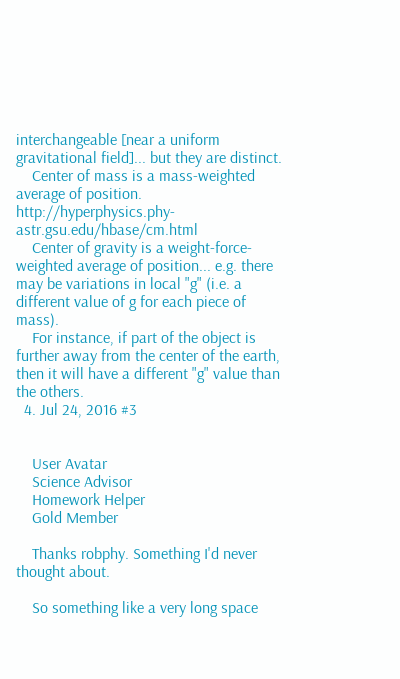interchangeable [near a uniform gravitational field]... but they are distinct.
    Center of mass is a mass-weighted average of position. http://hyperphysics.phy-astr.gsu.edu/hbase/cm.html
    Center of gravity is a weight-force-weighted average of position... e.g. there may be variations in local "g" (i.e. a different value of g for each piece of mass).
    For instance, if part of the object is further away from the center of the earth, then it will have a different "g" value than the others.
  4. Jul 24, 2016 #3


    User Avatar
    Science Advisor
    Homework Helper
    Gold Member

    Thanks robphy. Something I'd never thought about.

    So something like a very long space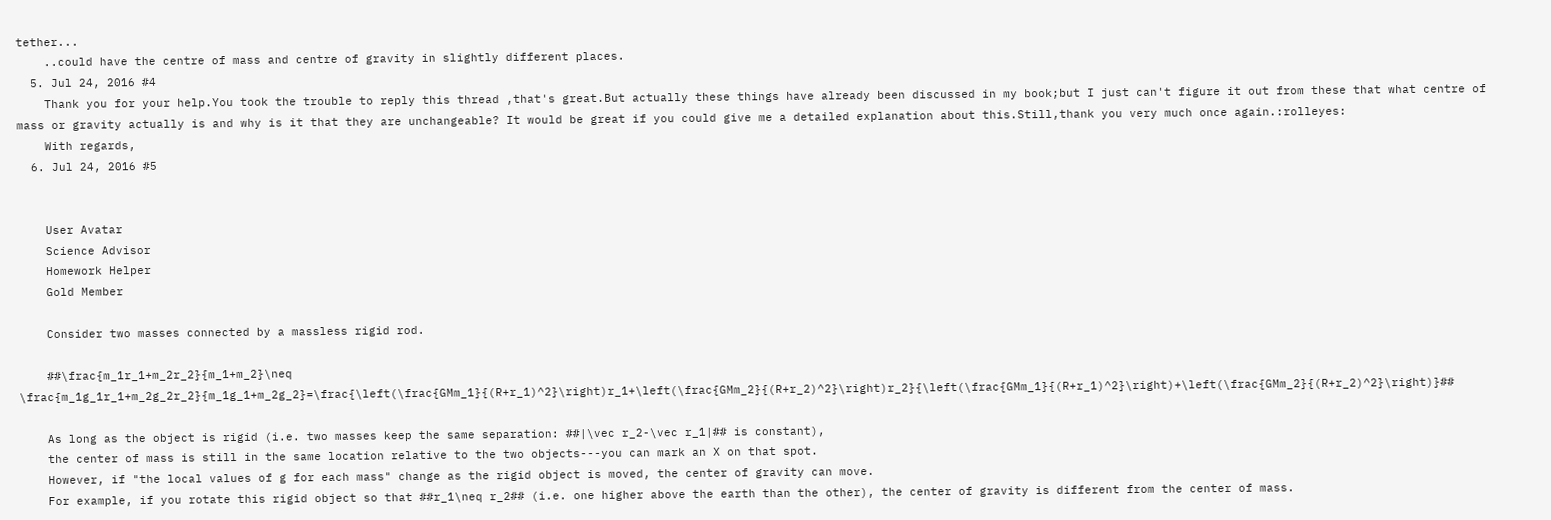tether...
    ..could have the centre of mass and centre of gravity in slightly different places.
  5. Jul 24, 2016 #4
    Thank you for your help.You took the trouble to reply this thread ,that's great.But actually these things have already been discussed in my book;but I just can't figure it out from these that what centre of mass or gravity actually is and why is it that they are unchangeable? It would be great if you could give me a detailed explanation about this.Still,thank you very much once again.:rolleyes:
    With regards,
  6. Jul 24, 2016 #5


    User Avatar
    Science Advisor
    Homework Helper
    Gold Member

    Consider two masses connected by a massless rigid rod.

    ##\frac{m_1r_1+m_2r_2}{m_1+m_2}\neq \frac{m_1g_1r_1+m_2g_2r_2}{m_1g_1+m_2g_2}=\frac{\left(\frac{GMm_1}{(R+r_1)^2}\right)r_1+\left(\frac{GMm_2}{(R+r_2)^2}\right)r_2}{\left(\frac{GMm_1}{(R+r_1)^2}\right)+\left(\frac{GMm_2}{(R+r_2)^2}\right)}##

    As long as the object is rigid (i.e. two masses keep the same separation: ##|\vec r_2-\vec r_1|## is constant),
    the center of mass is still in the same location relative to the two objects---you can mark an X on that spot.
    However, if "the local values of g for each mass" change as the rigid object is moved, the center of gravity can move.
    For example, if you rotate this rigid object so that ##r_1\neq r_2## (i.e. one higher above the earth than the other), the center of gravity is different from the center of mass.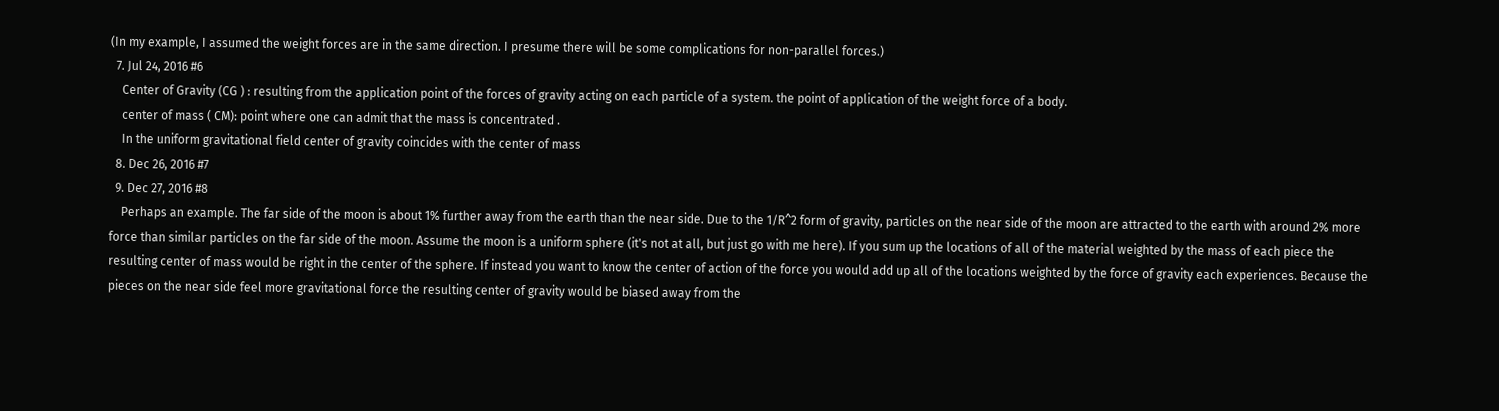(In my example, I assumed the weight forces are in the same direction. I presume there will be some complications for non-parallel forces.)
  7. Jul 24, 2016 #6
    Center of Gravity (CG ) : resulting from the application point of the forces of gravity acting on each particle of a system. the point of application of the weight force of a body.
    center of mass ( CM): point where one can admit that the mass is concentrated .
    In the uniform gravitational field center of gravity coincides with the center of mass
  8. Dec 26, 2016 #7
  9. Dec 27, 2016 #8
    Perhaps an example. The far side of the moon is about 1% further away from the earth than the near side. Due to the 1/R^2 form of gravity, particles on the near side of the moon are attracted to the earth with around 2% more force than similar particles on the far side of the moon. Assume the moon is a uniform sphere (it's not at all, but just go with me here). If you sum up the locations of all of the material weighted by the mass of each piece the resulting center of mass would be right in the center of the sphere. If instead you want to know the center of action of the force you would add up all of the locations weighted by the force of gravity each experiences. Because the pieces on the near side feel more gravitational force the resulting center of gravity would be biased away from the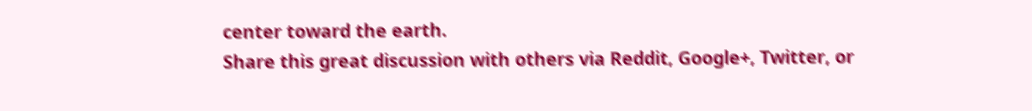center toward the earth.
Share this great discussion with others via Reddit, Google+, Twitter, or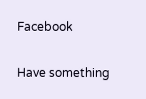Facebook

Have something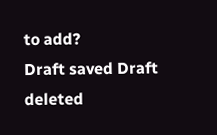to add?
Draft saved Draft deleted